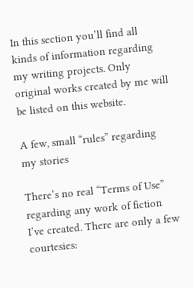In this section you’ll find all kinds of information regarding my writing projects. Only original works created by me will be listed on this website.

A few, small “rules” regarding my stories

There’s no real “Terms of Use” regarding any work of fiction I’ve created. There are only a few courtesies: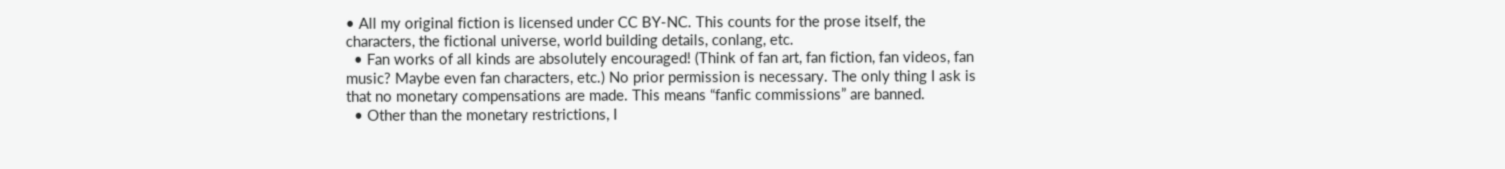• All my original fiction is licensed under CC BY-NC. This counts for the prose itself, the characters, the fictional universe, world building details, conlang, etc.
  • Fan works of all kinds are absolutely encouraged! (Think of fan art, fan fiction, fan videos, fan music? Maybe even fan characters, etc.) No prior permission is necessary. The only thing I ask is that no monetary compensations are made. This means “fanfic commissions” are banned.
  • Other than the monetary restrictions, I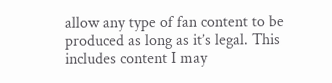allow any type of fan content to be produced as long as it’s legal. This includes content I may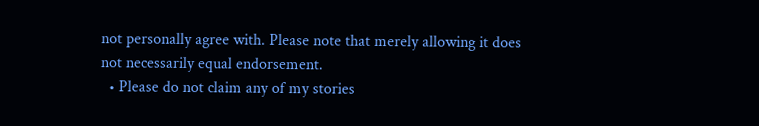not personally agree with. Please note that merely allowing it does not necessarily equal endorsement.
  • Please do not claim any of my stories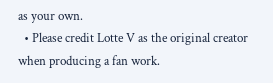as your own.
  • Please credit Lotte V as the original creator when producing a fan work.